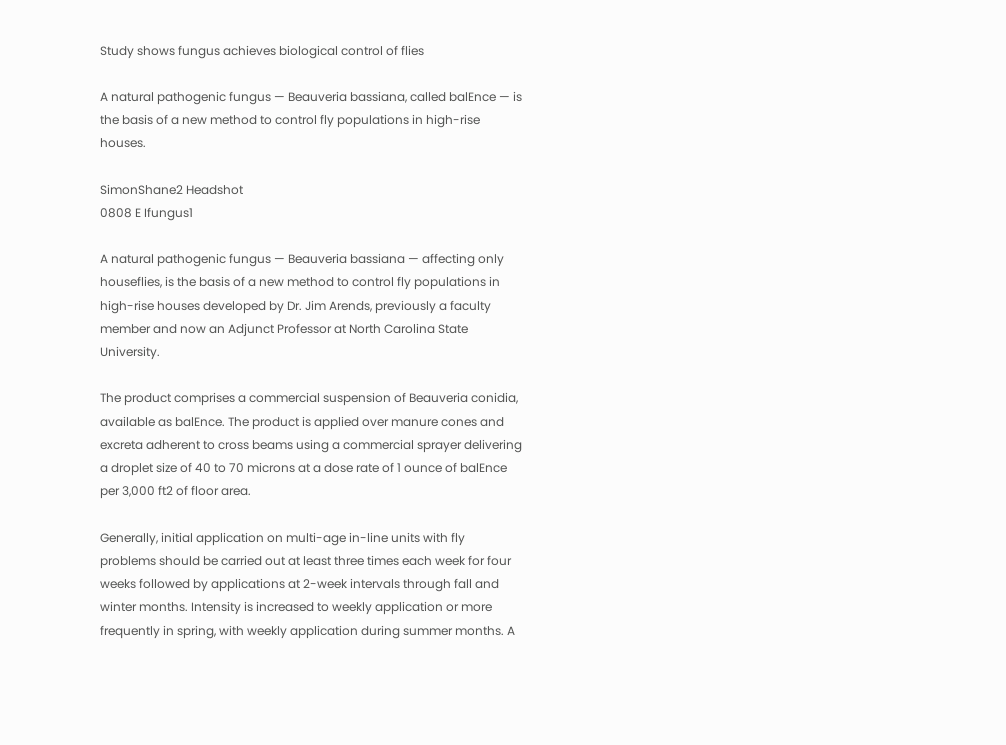Study shows fungus achieves biological control of flies

A natural pathogenic fungus — Beauveria bassiana, called balEnce — is the basis of a new method to control fly populations in high-rise houses.

SimonShane2 Headshot
0808 E Ifungus1

A natural pathogenic fungus — Beauveria bassiana — affecting only houseflies, is the basis of a new method to control fly populations in high-rise houses developed by Dr. Jim Arends, previously a faculty member and now an Adjunct Professor at North Carolina State University.

The product comprises a commercial suspension of Beauveria conidia, available as balEnce. The product is applied over manure cones and excreta adherent to cross beams using a commercial sprayer delivering a droplet size of 40 to 70 microns at a dose rate of 1 ounce of balEnce per 3,000 ft2 of floor area.

Generally, initial application on multi-age in-line units with fly problems should be carried out at least three times each week for four weeks followed by applications at 2-week intervals through fall and winter months. Intensity is increased to weekly application or more frequently in spring, with weekly application during summer months. A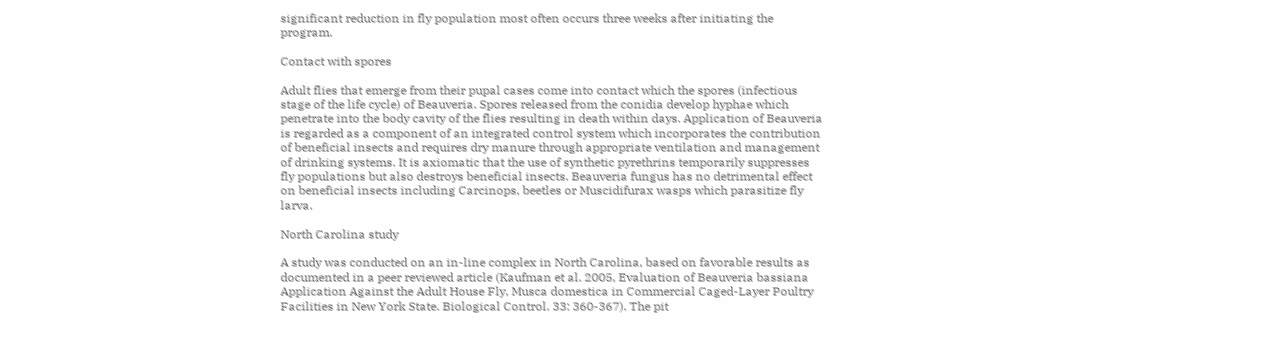significant reduction in fly population most often occurs three weeks after initiating the program.

Contact with spores

Adult flies that emerge from their pupal cases come into contact which the spores (infectious stage of the life cycle) of Beauveria. Spores released from the conidia develop hyphae which penetrate into the body cavity of the flies resulting in death within days. Application of Beauveria is regarded as a component of an integrated control system which incorporates the contribution of beneficial insects and requires dry manure through appropriate ventilation and management of drinking systems. It is axiomatic that the use of synthetic pyrethrins temporarily suppresses fly populations but also destroys beneficial insects. Beauveria fungus has no detrimental effect on beneficial insects including Carcinops, beetles or Muscidifurax wasps which parasitize fly larva.

North Carolina study

A study was conducted on an in-line complex in North Carolina, based on favorable results as documented in a peer reviewed article (Kaufman et al. 2005, Evaluation of Beauveria bassiana Application Against the Adult House Fly, Musca domestica in Commercial Caged-Layer Poultry Facilities in New York State. Biological Control. 33: 360-367). The pit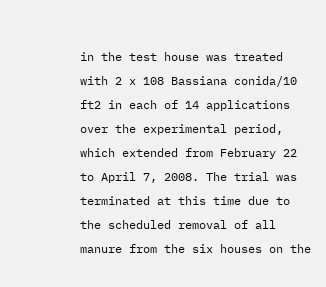in the test house was treated with 2 x 108 Bassiana conida/10 ft2 in each of 14 applications over the experimental period, which extended from February 22 to April 7, 2008. The trial was terminated at this time due to the scheduled removal of all manure from the six houses on the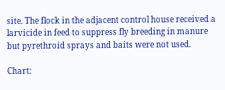site. The flock in the adjacent control house received a larvicide in feed to suppress fly breeding in manure but pyrethroid sprays and baits were not used.

Chart: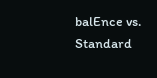balEnce vs. Standard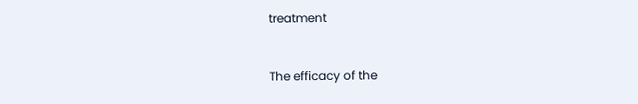treatment


The efficacy of the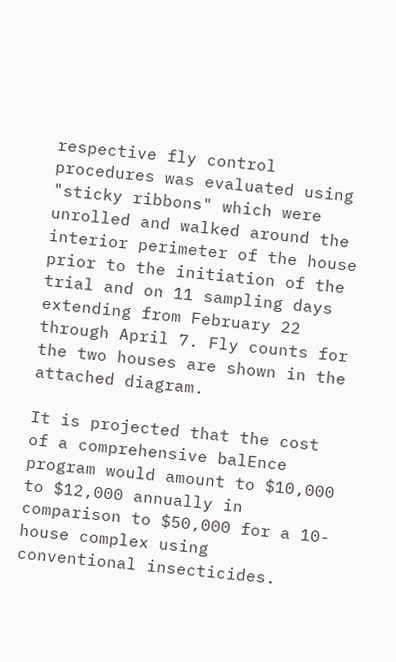respective fly control procedures was evaluated using "sticky ribbons" which were unrolled and walked around the interior perimeter of the house prior to the initiation of the trial and on 11 sampling days extending from February 22 through April 7. Fly counts for the two houses are shown in the attached diagram.

It is projected that the cost of a comprehensive balEnce program would amount to $10,000 to $12,000 annually in comparison to $50,000 for a 10-house complex using conventional insecticides.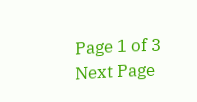Page 1 of 3
Next Page